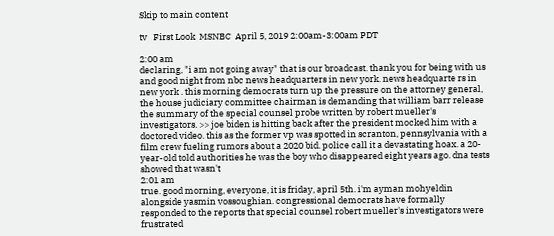Skip to main content

tv   First Look  MSNBC  April 5, 2019 2:00am-3:00am PDT

2:00 am
declaring, "i am not going away" that is our broadcast. thank you for being with us and good night from nbc news headquarters in new york. news headquarte rs in new york . this morning democrats turn up the pressure on the attorney general, the house judiciary committee chairman is demanding that william barr release the summary of the special counsel probe written by robert mueller's investigators. >> joe biden is hitting back after the president mocked him with a doctored video. this as the former vp was spotted in scranton, pennsylvania with a film crew fueling rumors about a 2020 bid. police call it a devastating hoax. a 20-year-old told authorities he was the boy who disappeared eight years ago. dna tests showed that wasn't
2:01 am
true. good morning, everyone, it is friday, april 5th. i'm ayman mohyeldin alongside yasmin vossoughian. congressional democrats have formally responded to the reports that special counsel robert mueller's investigators were frustrated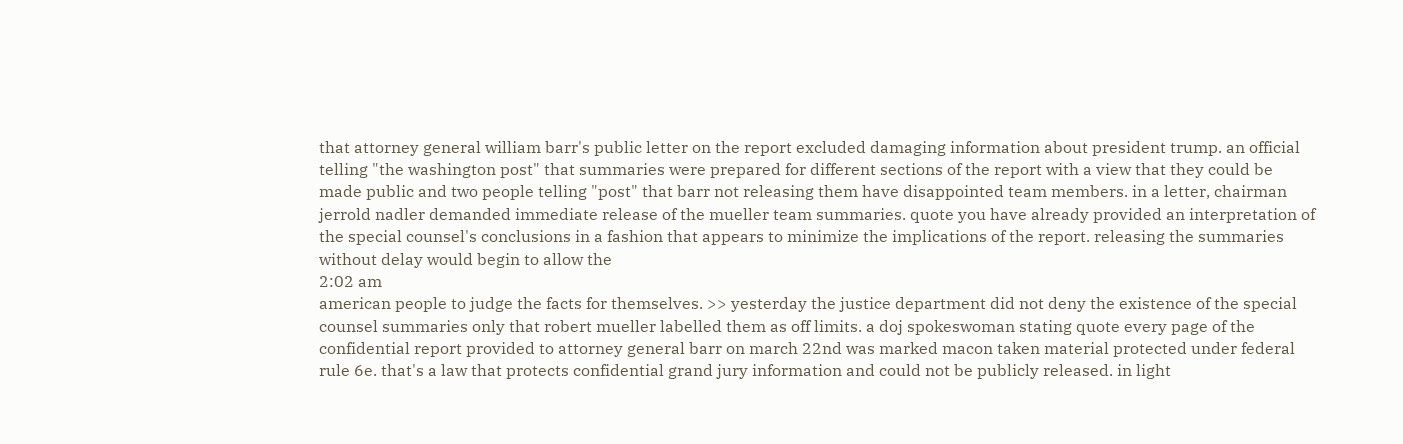that attorney general william barr's public letter on the report excluded damaging information about president trump. an official telling "the washington post" that summaries were prepared for different sections of the report with a view that they could be made public and two people telling "post" that barr not releasing them have disappointed team members. in a letter, chairman jerrold nadler demanded immediate release of the mueller team summaries. quote you have already provided an interpretation of the special counsel's conclusions in a fashion that appears to minimize the implications of the report. releasing the summaries without delay would begin to allow the
2:02 am
american people to judge the facts for themselves. >> yesterday the justice department did not deny the existence of the special counsel summaries only that robert mueller labelled them as off limits. a doj spokeswoman stating quote every page of the confidential report provided to attorney general barr on march 22nd was marked macon taken material protected under federal rule 6e. that's a law that protects confidential grand jury information and could not be publicly released. in light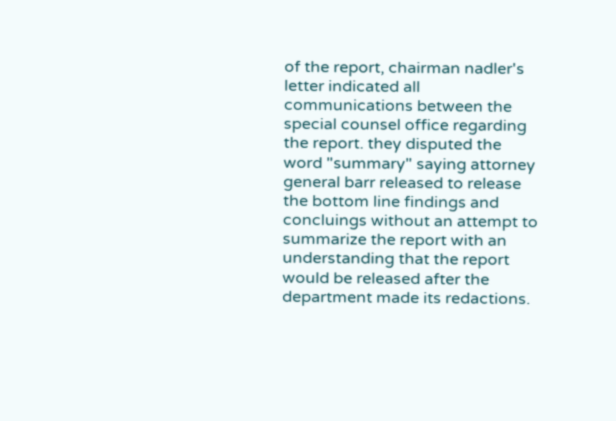of the report, chairman nadler's letter indicated all communications between the special counsel office regarding the report. they disputed the word "summary" saying attorney general barr released to release the bottom line findings and concluings without an attempt to summarize the report with an understanding that the report would be released after the department made its redactions.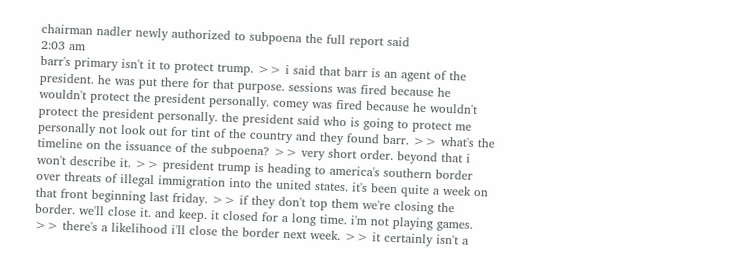chairman nadler newly authorized to subpoena the full report said
2:03 am
barr's primary isn't it to protect trump. >> i said that barr is an agent of the president. he was put there for that purpose. sessions was fired because he wouldn't protect the president personally. comey was fired because he wouldn't protect the president personally. the president said who is going to protect me personally not look out for tint of the country and they found barr. >> what's the timeline on the issuance of the subpoena? >> very short order. beyond that i won't describe it. >> president trump is heading to america's southern border over threats of illegal immigration into the united states. it's been quite a week on that front beginning last friday. >> if they don't top them we're closing the border. we'll close it. and keep. it closed for a long time. i'm not playing games. >> there's a likelihood i'll close the border next week. >> it certainly isn't a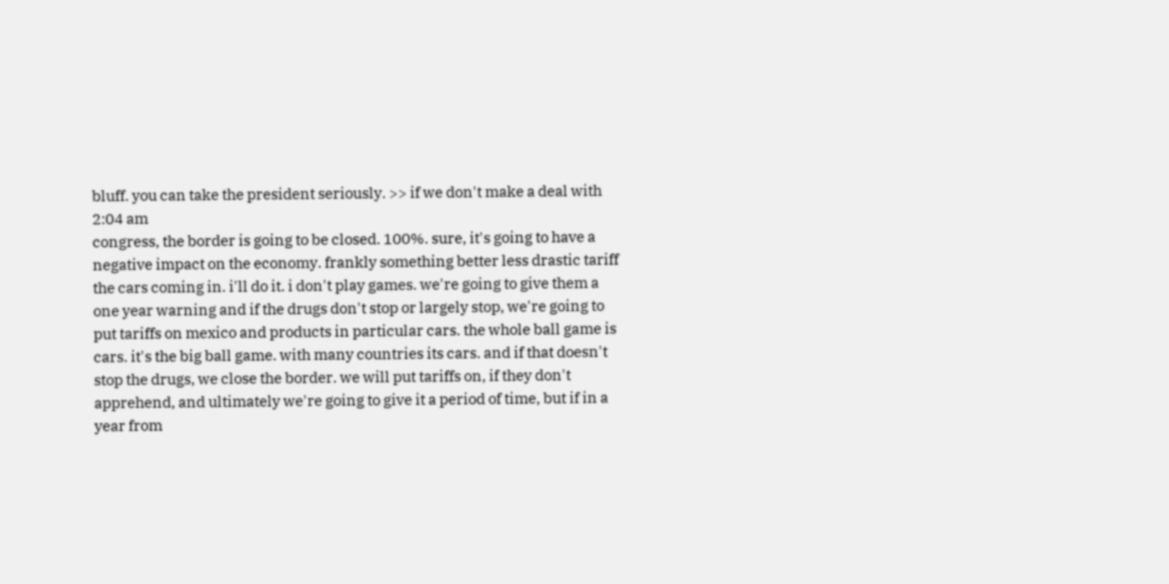bluff. you can take the president seriously. >> if we don't make a deal with
2:04 am
congress, the border is going to be closed. 100%. sure, it's going to have a negative impact on the economy. frankly something better less drastic tariff the cars coming in. i'll do it. i don't play games. we're going to give them a one year warning and if the drugs don't stop or largely stop, we're going to put tariffs on mexico and products in particular cars. the whole ball game is cars. it's the big ball game. with many countries its cars. and if that doesn't stop the drugs, we close the border. we will put tariffs on, if they don't apprehend, and ultimately we're going to give it a period of time, but if in a year from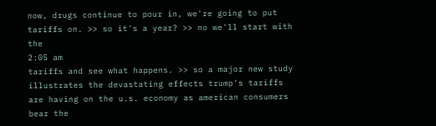now, drugs continue to pour in, we're going to put tariffs on. >> so it's a year? >> no we'll start with the
2:05 am
tariffs and see what happens. >> so a major new study illustrates the devastating effects trump's tariffs are having on the u.s. economy as american consumers bear the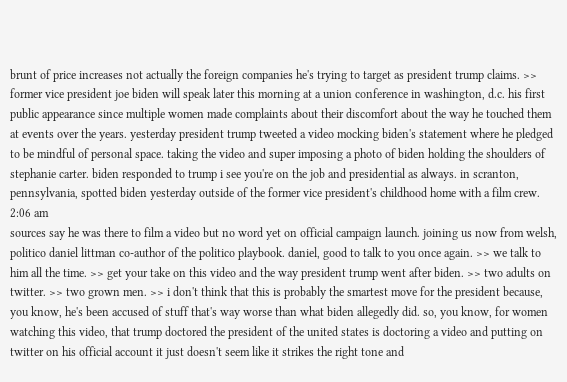brunt of price increases not actually the foreign companies he's trying to target as president trump claims. >> former vice president joe biden will speak later this morning at a union conference in washington, d.c. his first public appearance since multiple women made complaints about their discomfort about the way he touched them at events over the years. yesterday president trump tweeted a video mocking biden's statement where he pledged to be mindful of personal space. taking the video and super imposing a photo of biden holding the shoulders of stephanie carter. biden responded to trump i see you're on the job and presidential as always. in scranton, pennsylvania, spotted biden yesterday outside of the former vice president's childhood home with a film crew.
2:06 am
sources say he was there to film a video but no word yet on official campaign launch. joining us now from welsh, politico daniel littman co-author of the politico playbook. daniel, good to talk to you once again. >> we talk to him all the time. >> get your take on this video and the way president trump went after biden. >> two adults on twitter. >> two grown men. >> i don't think that this is probably the smartest move for the president because, you know, he's been accused of stuff that's way worse than what biden allegedly did. so, you know, for women watching this video, that trump doctored the president of the united states is doctoring a video and putting on twitter on his official account it just doesn't seem like it strikes the right tone and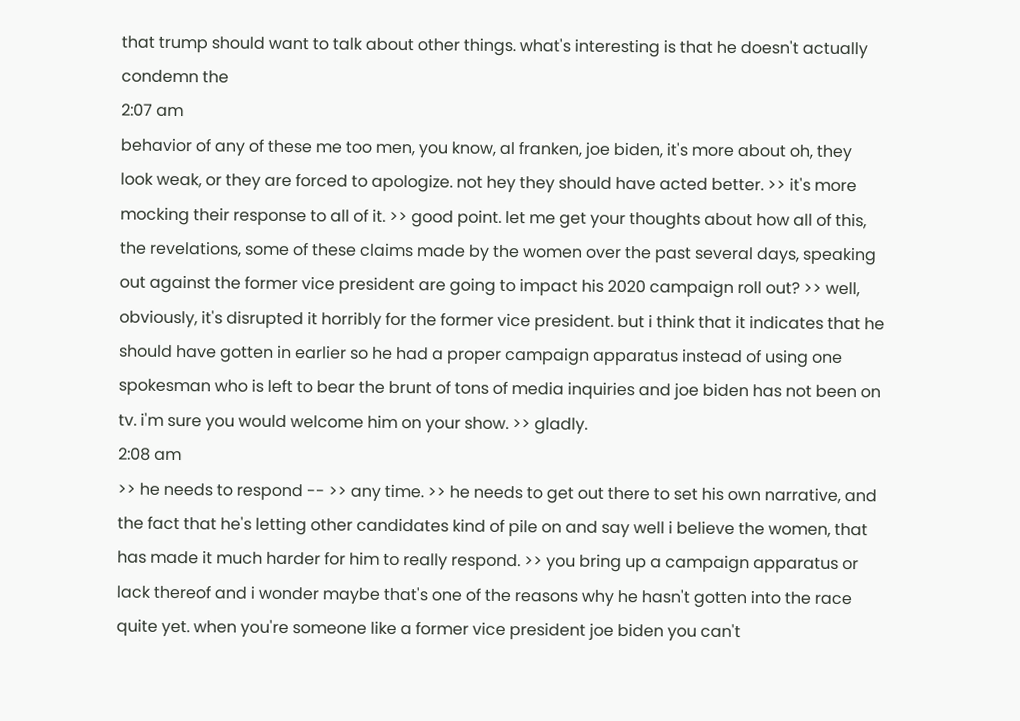that trump should want to talk about other things. what's interesting is that he doesn't actually condemn the
2:07 am
behavior of any of these me too men, you know, al franken, joe biden, it's more about oh, they look weak, or they are forced to apologize. not hey they should have acted better. >> it's more mocking their response to all of it. >> good point. let me get your thoughts about how all of this, the revelations, some of these claims made by the women over the past several days, speaking out against the former vice president are going to impact his 2020 campaign roll out? >> well, obviously, it's disrupted it horribly for the former vice president. but i think that it indicates that he should have gotten in earlier so he had a proper campaign apparatus instead of using one spokesman who is left to bear the brunt of tons of media inquiries and joe biden has not been on tv. i'm sure you would welcome him on your show. >> gladly.
2:08 am
>> he needs to respond -- >> any time. >> he needs to get out there to set his own narrative, and the fact that he's letting other candidates kind of pile on and say well i believe the women, that has made it much harder for him to really respond. >> you bring up a campaign apparatus or lack thereof and i wonder maybe that's one of the reasons why he hasn't gotten into the race quite yet. when you're someone like a former vice president joe biden you can't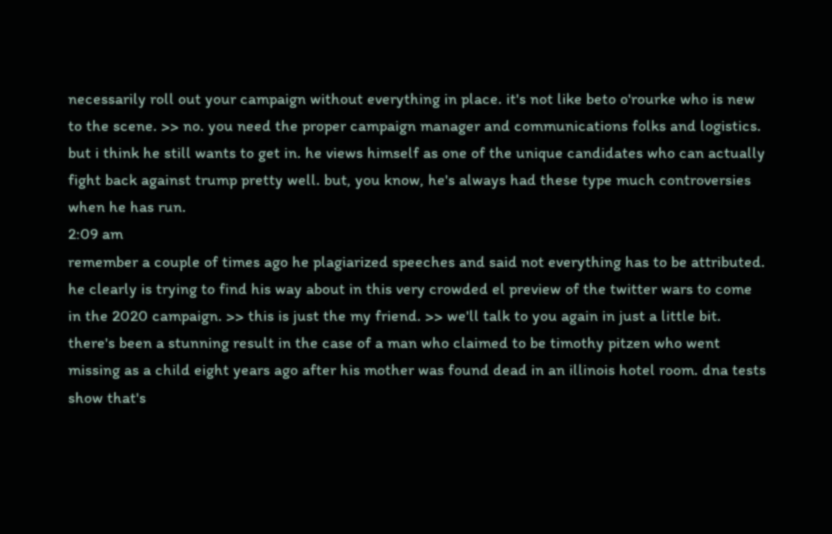necessarily roll out your campaign without everything in place. it's not like beto o'rourke who is new to the scene. >> no. you need the proper campaign manager and communications folks and logistics. but i think he still wants to get in. he views himself as one of the unique candidates who can actually fight back against trump pretty well. but, you know, he's always had these type much controversies when he has run.
2:09 am
remember a couple of times ago he plagiarized speeches and said not everything has to be attributed. he clearly is trying to find his way about in this very crowded el preview of the twitter wars to come in the 2020 campaign. >> this is just the my friend. >> we'll talk to you again in just a little bit. there's been a stunning result in the case of a man who claimed to be timothy pitzen who went missing as a child eight years ago after his mother was found dead in an illinois hotel room. dna tests show that's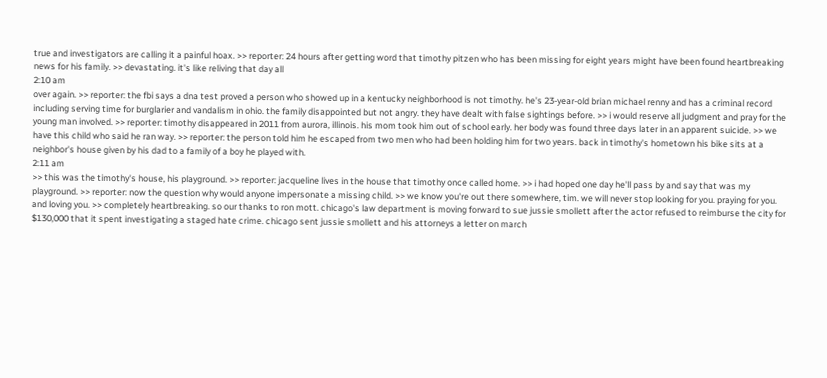true and investigators are calling it a painful hoax. >> reporter: 24 hours after getting word that timothy pitzen who has been missing for eight years might have been found heartbreaking news for his family. >> devastating. it's like reliving that day all
2:10 am
over again. >> reporter: the fbi says a dna test proved a person who showed up in a kentucky neighborhood is not timothy. he's 23-year-old brian michael renny and has a criminal record including serving time for burglarier and vandalism in ohio. the family disappointed but not angry. they have dealt with false sightings before. >> i would reserve all judgment and pray for the young man involved. >> reporter: timothy disappeared in 2011 from aurora, illinois. his mom took him out of school early. her body was found three days later in an apparent suicide. >> we have this child who said he ran way. >> reporter: the person told him he escaped from two men who had been holding him for two years. back in timothy's hometown his bike sits at a neighbor's house given by his dad to a family of a boy he played with.
2:11 am
>> this was the timothy's house, his playground. >> reporter: jacqueline lives in the house that timothy once called home. >> i had hoped one day he'll pass by and say that was my playground. >> reporter: now the question why would anyone impersonate a missing child. >> we know you're out there somewhere, tim. we will never stop looking for you. praying for you. and loving you. >> completely heartbreaking. so our thanks to ron mott. chicago's law department is moving forward to sue jussie smollett after the actor refused to reimburse the city for $130,000 that it spent investigating a staged hate crime. chicago sent jussie smollett and his attorneys a letter on march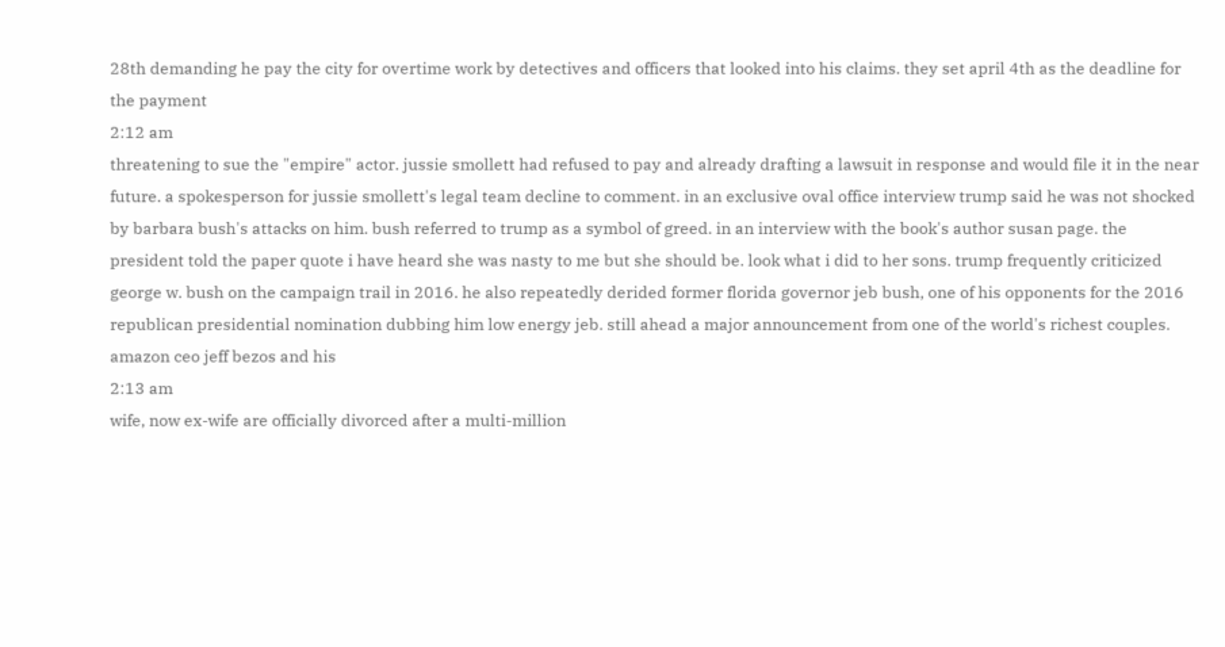28th demanding he pay the city for overtime work by detectives and officers that looked into his claims. they set april 4th as the deadline for the payment
2:12 am
threatening to sue the "empire" actor. jussie smollett had refused to pay and already drafting a lawsuit in response and would file it in the near future. a spokesperson for jussie smollett's legal team decline to comment. in an exclusive oval office interview trump said he was not shocked by barbara bush's attacks on him. bush referred to trump as a symbol of greed. in an interview with the book's author susan page. the president told the paper quote i have heard she was nasty to me but she should be. look what i did to her sons. trump frequently criticized george w. bush on the campaign trail in 2016. he also repeatedly derided former florida governor jeb bush, one of his opponents for the 2016 republican presidential nomination dubbing him low energy jeb. still ahead a major announcement from one of the world's richest couples. amazon ceo jeff bezos and his
2:13 am
wife, now ex-wife are officially divorced after a multi-million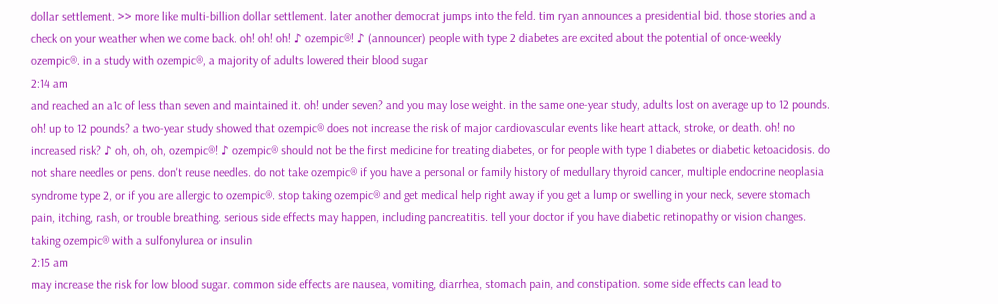dollar settlement. >> more like multi-billion dollar settlement. later another democrat jumps into the feld. tim ryan announces a presidential bid. those stories and a check on your weather when we come back. oh! oh! oh! ♪ ozempic®! ♪ (announcer) people with type 2 diabetes are excited about the potential of once-weekly ozempic®. in a study with ozempic®, a majority of adults lowered their blood sugar
2:14 am
and reached an a1c of less than seven and maintained it. oh! under seven? and you may lose weight. in the same one-year study, adults lost on average up to 12 pounds. oh! up to 12 pounds? a two-year study showed that ozempic® does not increase the risk of major cardiovascular events like heart attack, stroke, or death. oh! no increased risk? ♪ oh, oh, oh, ozempic®! ♪ ozempic® should not be the first medicine for treating diabetes, or for people with type 1 diabetes or diabetic ketoacidosis. do not share needles or pens. don't reuse needles. do not take ozempic® if you have a personal or family history of medullary thyroid cancer, multiple endocrine neoplasia syndrome type 2, or if you are allergic to ozempic®. stop taking ozempic® and get medical help right away if you get a lump or swelling in your neck, severe stomach pain, itching, rash, or trouble breathing. serious side effects may happen, including pancreatitis. tell your doctor if you have diabetic retinopathy or vision changes. taking ozempic® with a sulfonylurea or insulin
2:15 am
may increase the risk for low blood sugar. common side effects are nausea, vomiting, diarrhea, stomach pain, and constipation. some side effects can lead to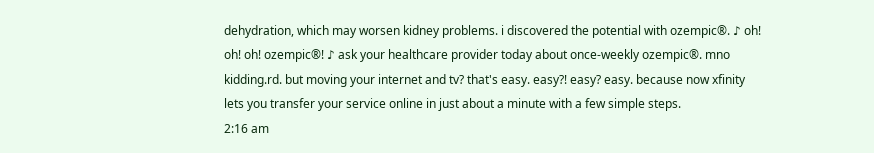dehydration, which may worsen kidney problems. i discovered the potential with ozempic®. ♪ oh! oh! oh! ozempic®! ♪ ask your healthcare provider today about once-weekly ozempic®. mno kidding.rd. but moving your internet and tv? that's easy. easy?! easy? easy. because now xfinity lets you transfer your service online in just about a minute with a few simple steps.
2:16 am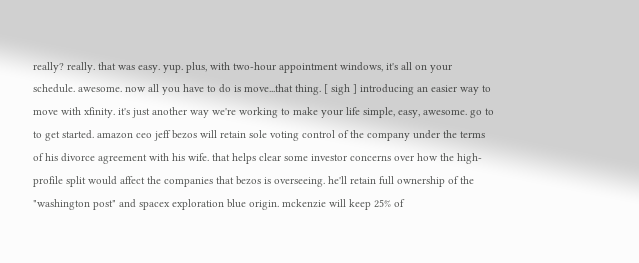really? really. that was easy. yup. plus, with two-hour appointment windows, it's all on your schedule. awesome. now all you have to do is move...that thing. [ sigh ] introducing an easier way to move with xfinity. it's just another way we're working to make your life simple, easy, awesome. go to to get started. amazon ceo jeff bezos will retain sole voting control of the company under the terms of his divorce agreement with his wife. that helps clear some investor concerns over how the high-profile split would affect the companies that bezos is overseeing. he'll retain full ownership of the "washington post" and spacex exploration blue origin. mckenzie will keep 25% of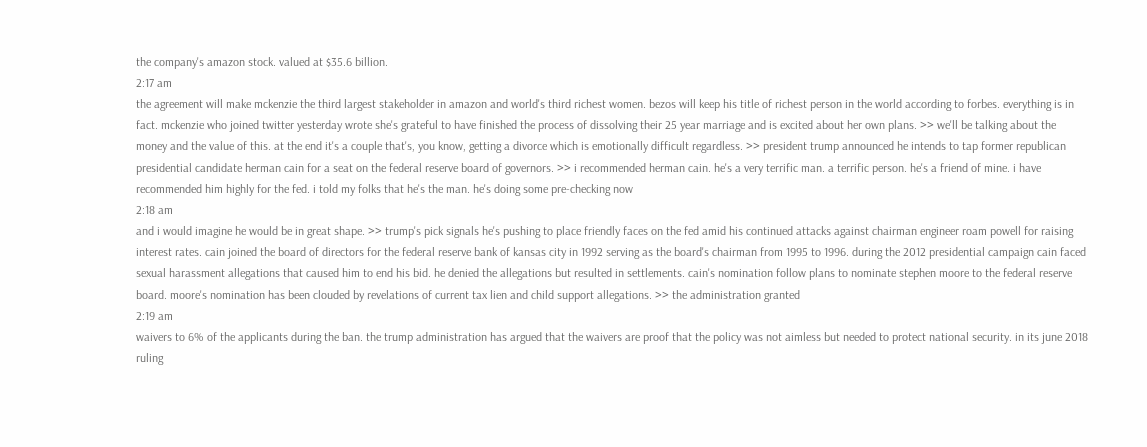the company's amazon stock. valued at $35.6 billion.
2:17 am
the agreement will make mckenzie the third largest stakeholder in amazon and world's third richest women. bezos will keep his title of richest person in the world according to forbes. everything is in fact. mckenzie who joined twitter yesterday wrote she's grateful to have finished the process of dissolving their 25 year marriage and is excited about her own plans. >> we'll be talking about the money and the value of this. at the end it's a couple that's, you know, getting a divorce which is emotionally difficult regardless. >> president trump announced he intends to tap former republican presidential candidate herman cain for a seat on the federal reserve board of governors. >> i recommended herman cain. he's a very terrific man. a terrific person. he's a friend of mine. i have recommended him highly for the fed. i told my folks that he's the man. he's doing some pre-checking now
2:18 am
and i would imagine he would be in great shape. >> trump's pick signals he's pushing to place friendly faces on the fed amid his continued attacks against chairman engineer roam powell for raising interest rates. cain joined the board of directors for the federal reserve bank of kansas city in 1992 serving as the board's chairman from 1995 to 1996. during the 2012 presidential campaign cain faced sexual harassment allegations that caused him to end his bid. he denied the allegations but resulted in settlements. cain's nomination follow plans to nominate stephen moore to the federal reserve board. moore's nomination has been clouded by revelations of current tax lien and child support allegations. >> the administration granted
2:19 am
waivers to 6% of the applicants during the ban. the trump administration has argued that the waivers are proof that the policy was not aimless but needed to protect national security. in its june 2018 ruling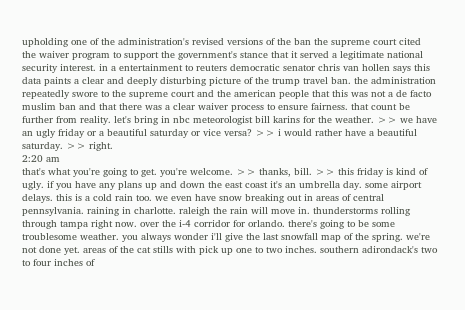upholding one of the administration's revised versions of the ban the supreme court cited the waiver program to support the government's stance that it served a legitimate national security interest. in a entertainment to reuters democratic senator chris van hollen says this data paints a clear and deeply disturbing picture of the trump travel ban. the administration repeatedly swore to the supreme court and the american people that this was not a de facto muslim ban and that there was a clear waiver process to ensure fairness. that count be further from reality. let's bring in nbc meteorologist bill karins for the weather. >> we have an ugly friday or a beautiful saturday or vice versa? >> i would rather have a beautiful saturday. >> right.
2:20 am
that's what you're going to get. you're welcome. >> thanks, bill. >> this friday is kind of ugly. if you have any plans up and down the east coast it's an umbrella day. some airport delays. this is a cold rain too. we even have snow breaking out in areas of central pennsylvania. raining in charlotte. raleigh the rain will move in. thunderstorms rolling through tampa right now. over the i-4 corridor for orlando. there's going to be some troublesome weather. you always wonder i'll give the last snowfall map of the spring. we're not done yet. areas of the cat stills with pick up one to two inches. southern adirondack's two to four inches of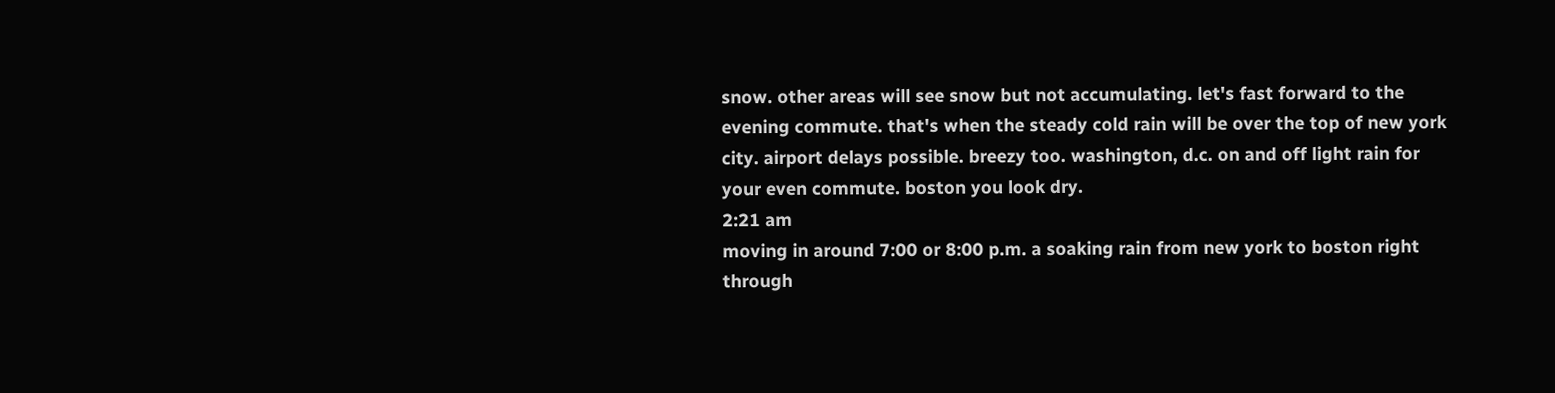snow. other areas will see snow but not accumulating. let's fast forward to the evening commute. that's when the steady cold rain will be over the top of new york city. airport delays possible. breezy too. washington, d.c. on and off light rain for your even commute. boston you look dry.
2:21 am
moving in around 7:00 or 8:00 p.m. a soaking rain from new york to boston right through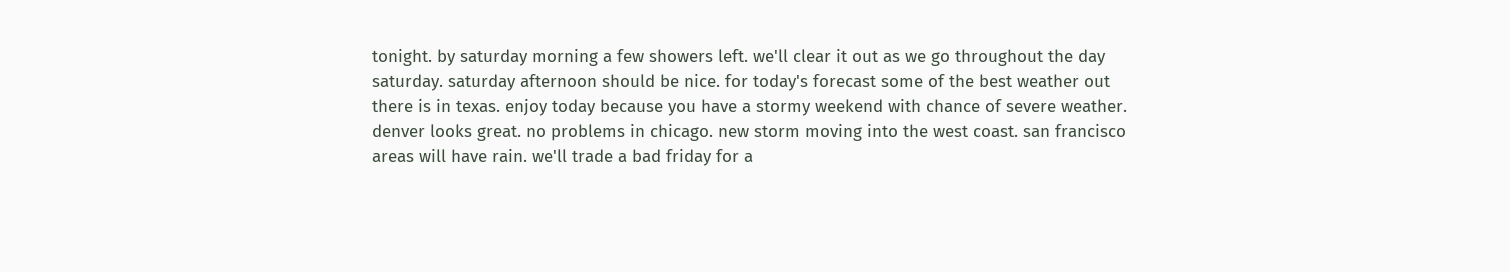tonight. by saturday morning a few showers left. we'll clear it out as we go throughout the day saturday. saturday afternoon should be nice. for today's forecast some of the best weather out there is in texas. enjoy today because you have a stormy weekend with chance of severe weather. denver looks great. no problems in chicago. new storm moving into the west coast. san francisco areas will have rain. we'll trade a bad friday for a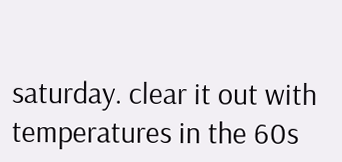saturday. clear it out with temperatures in the 60s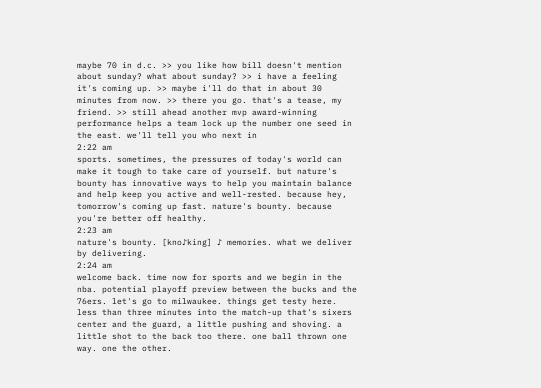maybe 70 in d.c. >> you like how bill doesn't mention about sunday? what about sunday? >> i have a feeling it's coming up. >> maybe i'll do that in about 30 minutes from now. >> there you go. that's a tease, my friend. >> still ahead another mvp award-winning performance helps a team lock up the number one seed in the east. we'll tell you who next in
2:22 am
sports. sometimes, the pressures of today's world can make it tough to take care of yourself. but nature's bounty has innovative ways to help you maintain balance and help keep you active and well-rested. because hey, tomorrow's coming up fast. nature's bounty. because you're better off healthy.
2:23 am
nature's bounty. [kno♪king] ♪ memories. what we deliver by delivering.
2:24 am
welcome back. time now for sports and we begin in the nba. potential playoff preview between the bucks and the 76ers. let's go to milwaukee. things get testy here. less than three minutes into the match-up that's sixers center and the guard, a little pushing and shoving. a little shot to the back too there. one ball thrown one way. one the other.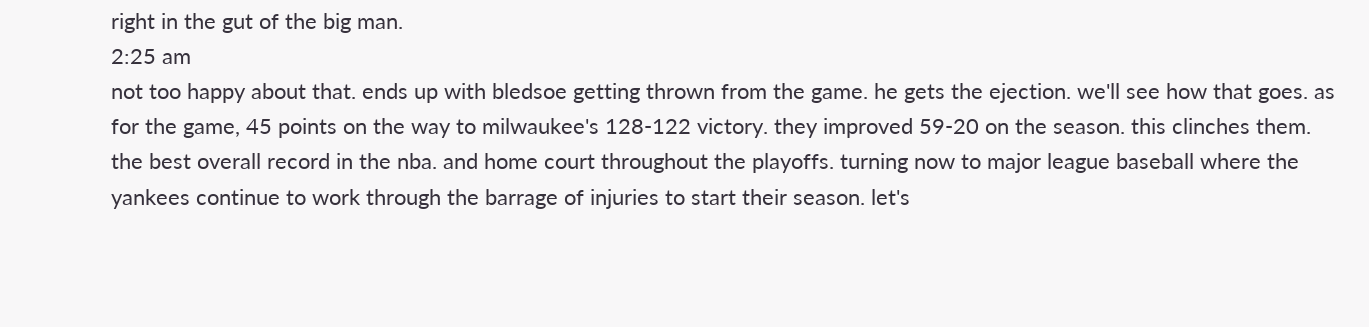right in the gut of the big man.
2:25 am
not too happy about that. ends up with bledsoe getting thrown from the game. he gets the ejection. we'll see how that goes. as for the game, 45 points on the way to milwaukee's 128-122 victory. they improved 59-20 on the season. this clinches them. the best overall record in the nba. and home court throughout the playoffs. turning now to major league baseball where the yankees continue to work through the barrage of injuries to start their season. let's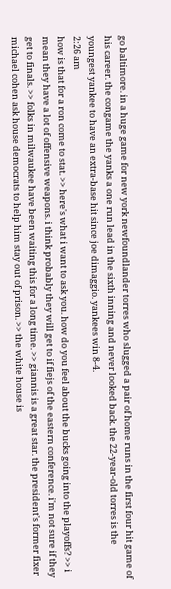go baltimore. in a huge game for new york newfoundlander torres who slugged a pair of home runs in the first four hit game of his career. the congame the yanks a one run lead in the sixth inning and never looked back. the 22-year-old torres is the youngest yankee to have an extra-base hit since joe dimaggio. yankees win 8-4.
2:26 am
how is that for a ron come to stat. >> here's what i want to ask you. how do you feel about the bucks going into the playoffs? >> i mean they have a lot of offensive weapons. i think probably they will get to if fiejs of the eastern conference. i'm not sure if they get to finals. >> folks in milwaukee have been waiting this for a long time. >> giannis is a great star. the president's former fixer michael cohen ask house democrats to help him stay out of prison. >> the white house is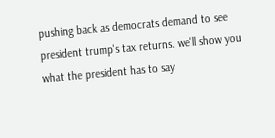pushing back as democrats demand to see president trump's tax returns. we'll show you what the president has to say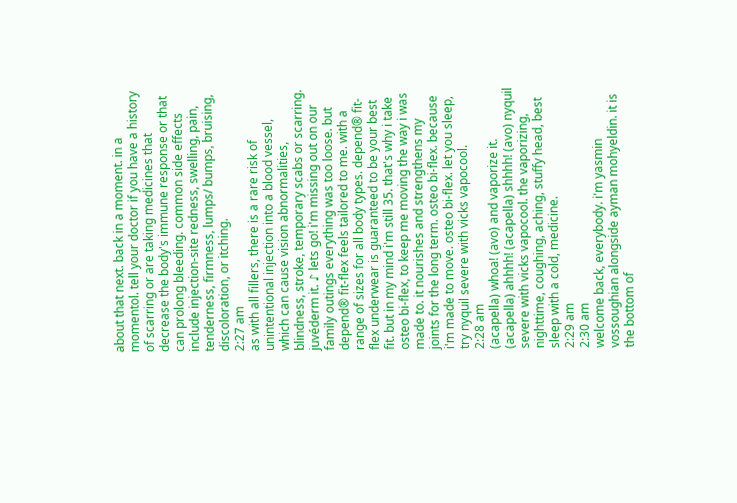about that next. back in a moment. in a momentol. tell your doctor if you have a history of scarring or are taking medicines that decrease the body's immune response or that can prolong bleeding. common side effects include injection-site redness, swelling, pain, tenderness, firmness, lumps/ bumps, bruising, discoloration, or itching.
2:27 am
as with all fillers, there is a rare risk of unintentional injection into a blood vessel, which can cause vision abnormalities, blindness, stroke, temporary scabs or scarring. juvéderm it. ♪ lets go! i'm missing out on our family outings everything was too loose. but depend® fit-flex feels tailored to me. with a range of sizes for all body types. depend® fit-flex underwear is guaranteed to be your best fit. but in my mind i'm still 35. that's why i take osteo bi-flex, to keep me moving the way i was made to. it nourishes and strengthens my joints for the long term. osteo bi-flex. because i'm made to move. osteo bi-flex. let you sleep, try nyquil severe with vicks vapocool.
2:28 am
(acapella) whoa! (avo) and vaporize it. (acapella) ahhhh! (acapella) shhhh! (avo) nyquil severe with vicks vapocool. the vaporizing, nighttime, coughing, aching, stuffy head, best sleep with a cold, medicine.
2:29 am
2:30 am
welcome back, everybody. i'm yasmin vossoughian alongside ayman mohyeldin. it is the bottom of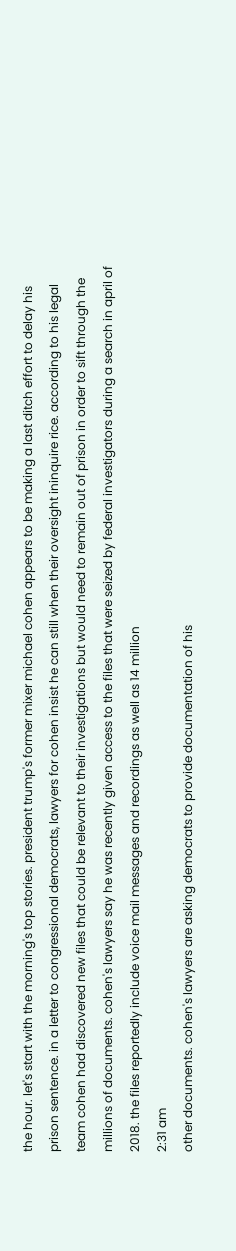the hour. let's start with the morning's top stories. president trump's former mixer michael cohen appears to be making a last ditch effort to delay his prison sentence. in a letter to congressional democrats, lawyers for cohen insist he can still when their oversight ininquire rice. according to his legal team cohen had discovered new files that could be relevant to their investigations but would need to remain out of prison in order to sift through the millions of documents. cohen's lawyers say he was recently given access to the files that were seized by federal investigators during a search in april of 2018. the files reportedly include voice mail messages and recordings as well as 14 million
2:31 am
other documents. cohen's lawyers are asking democrats to provide documentation of his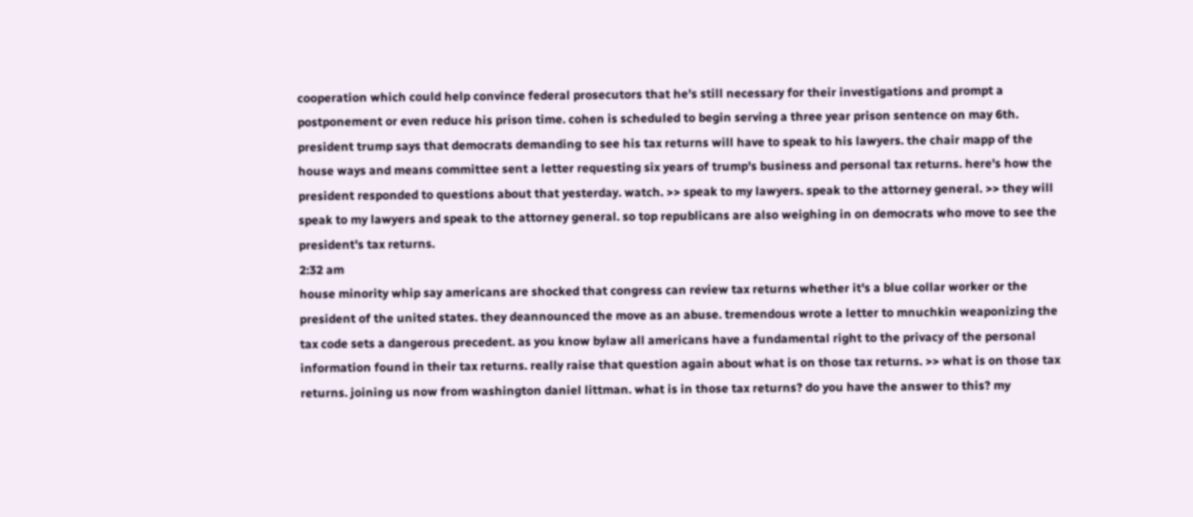cooperation which could help convince federal prosecutors that he's still necessary for their investigations and prompt a postponement or even reduce his prison time. cohen is scheduled to begin serving a three year prison sentence on may 6th. president trump says that democrats demanding to see his tax returns will have to speak to his lawyers. the chair mapp of the house ways and means committee sent a letter requesting six years of trump's business and personal tax returns. here's how the president responded to questions about that yesterday. watch. >> speak to my lawyers. speak to the attorney general. >> they will speak to my lawyers and speak to the attorney general. so top republicans are also weighing in on democrats who move to see the president's tax returns.
2:32 am
house minority whip say americans are shocked that congress can review tax returns whether it's a blue collar worker or the president of the united states. they deannounced the move as an abuse. tremendous wrote a letter to mnuchkin weaponizing the tax code sets a dangerous precedent. as you know bylaw all americans have a fundamental right to the privacy of the personal information found in their tax returns. really raise that question again about what is on those tax returns. >> what is on those tax returns. joining us now from washington daniel littman. what is in those tax returns? do you have the answer to this? my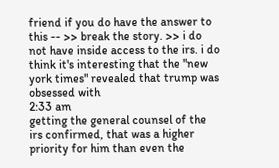friend if you do have the answer to this -- >> break the story. >> i do not have inside access to the irs. i do think it's interesting that the "new york times" revealed that trump was obsessed with
2:33 am
getting the general counsel of the irs confirmed, that was a higher priority for him than even the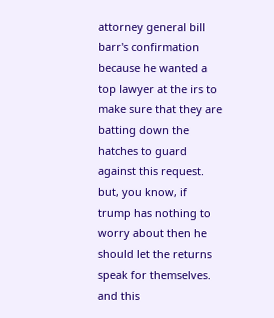attorney general bill barr's confirmation because he wanted a top lawyer at the irs to make sure that they are batting down the hatches to guard against this request. but, you know, if trump has nothing to worry about then he should let the returns speak for themselves. and this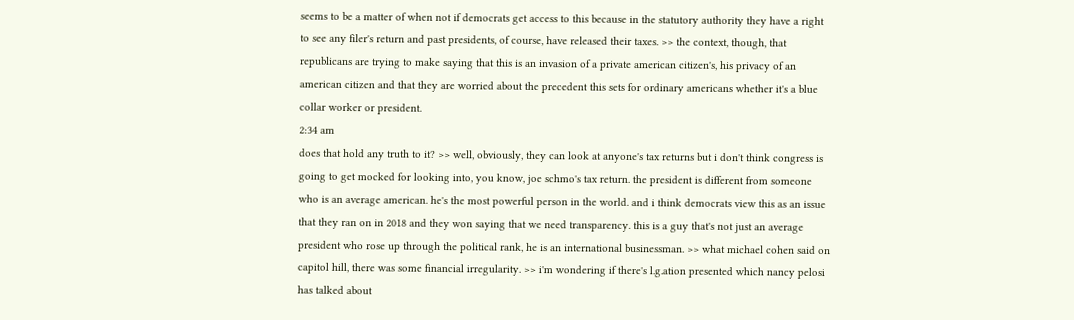seems to be a matter of when not if democrats get access to this because in the statutory authority they have a right to see any filer's return and past presidents, of course, have released their taxes. >> the context, though, that republicans are trying to make saying that this is an invasion of a private american citizen's, his privacy of an american citizen and that they are worried about the precedent this sets for ordinary americans whether it's a blue collar worker or president.
2:34 am
does that hold any truth to it? >> well, obviously, they can look at anyone's tax returns but i don't think congress is going to get mocked for looking into, you know, joe schmo's tax return. the president is different from someone who is an average american. he's the most powerful person in the world. and i think democrats view this as an issue that they ran on in 2018 and they won saying that we need transparency. this is a guy that's not just an average president who rose up through the political rank, he is an international businessman. >> what michael cohen said on capitol hill, there was some financial irregularity. >> i'm wondering if there's l.g.ation presented which nancy pelosi has talked about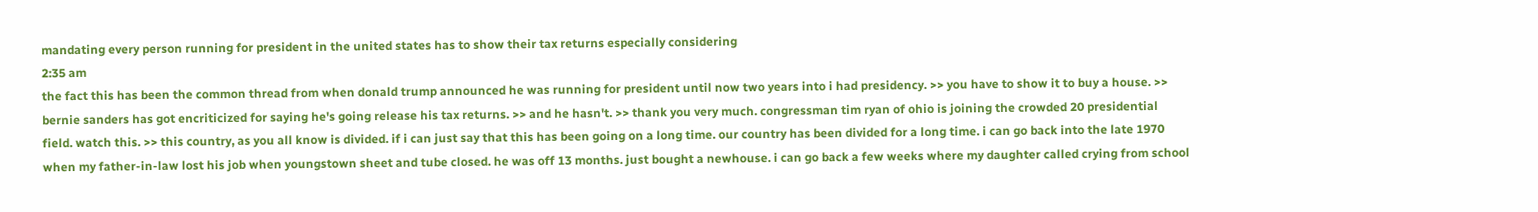mandating every person running for president in the united states has to show their tax returns especially considering
2:35 am
the fact this has been the common thread from when donald trump announced he was running for president until now two years into i had presidency. >> you have to show it to buy a house. >> bernie sanders has got encriticized for saying he's going release his tax returns. >> and he hasn't. >> thank you very much. congressman tim ryan of ohio is joining the crowded 20 presidential field. watch this. >> this country, as you all know is divided. if i can just say that this has been going on a long time. our country has been divided for a long time. i can go back into the late 1970 when my father-in-law lost his job when youngstown sheet and tube closed. he was off 13 months. just bought a newhouse. i can go back a few weeks where my daughter called crying from school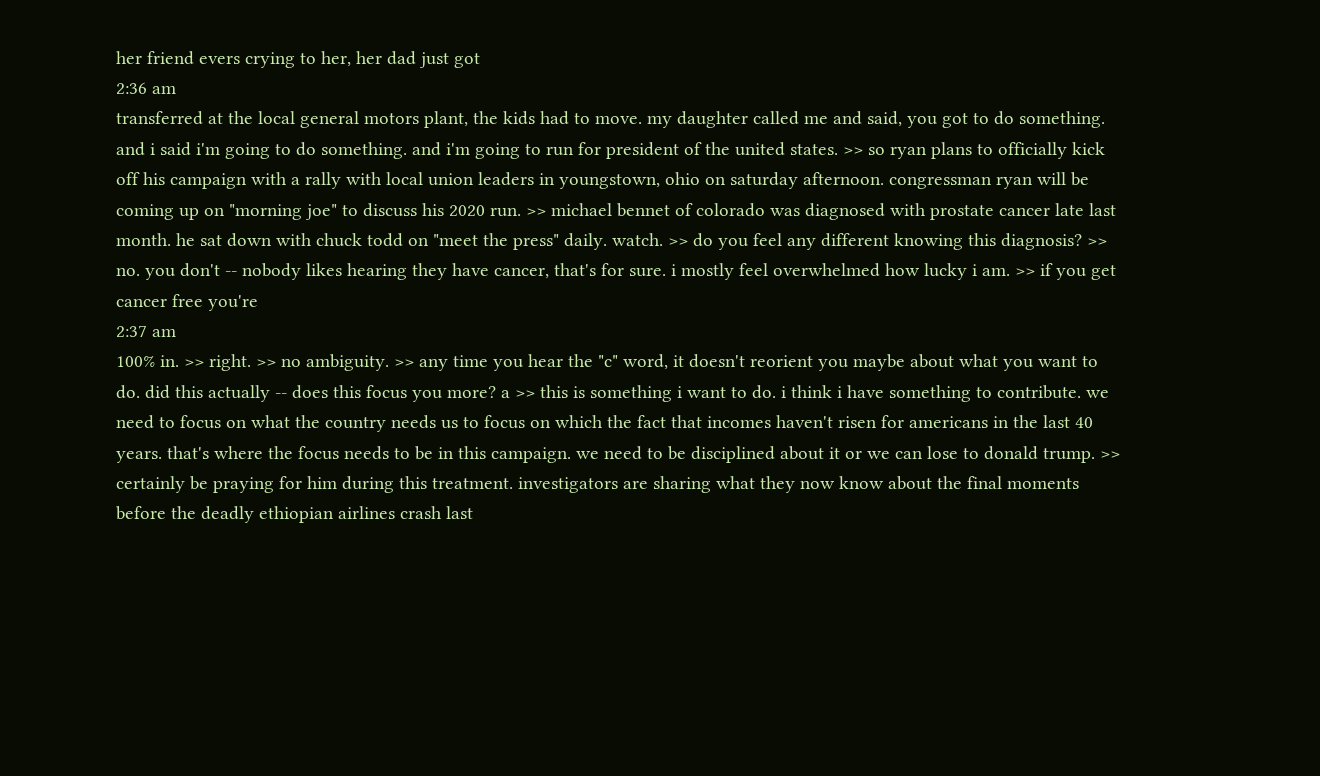her friend evers crying to her, her dad just got
2:36 am
transferred at the local general motors plant, the kids had to move. my daughter called me and said, you got to do something. and i said i'm going to do something. and i'm going to run for president of the united states. >> so ryan plans to officially kick off his campaign with a rally with local union leaders in youngstown, ohio on saturday afternoon. congressman ryan will be coming up on "morning joe" to discuss his 2020 run. >> michael bennet of colorado was diagnosed with prostate cancer late last month. he sat down with chuck todd on "meet the press" daily. watch. >> do you feel any different knowing this diagnosis? >> no. you don't -- nobody likes hearing they have cancer, that's for sure. i mostly feel overwhelmed how lucky i am. >> if you get cancer free you're
2:37 am
100% in. >> right. >> no ambiguity. >> any time you hear the "c" word, it doesn't reorient you maybe about what you want to do. did this actually -- does this focus you more? a >> this is something i want to do. i think i have something to contribute. we need to focus on what the country needs us to focus on which the fact that incomes haven't risen for americans in the last 40 years. that's where the focus needs to be in this campaign. we need to be disciplined about it or we can lose to donald trump. >> certainly be praying for him during this treatment. investigators are sharing what they now know about the final moments before the deadly ethiopian airlines crash last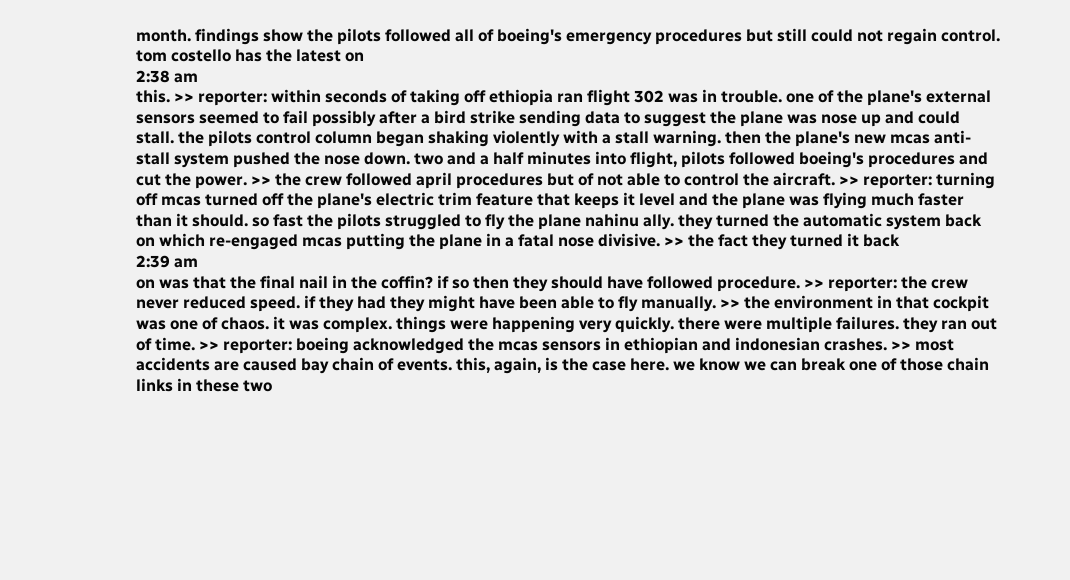month. findings show the pilots followed all of boeing's emergency procedures but still could not regain control. tom costello has the latest on
2:38 am
this. >> reporter: within seconds of taking off ethiopia ran flight 302 was in trouble. one of the plane's external sensors seemed to fail possibly after a bird strike sending data to suggest the plane was nose up and could stall. the pilots control column began shaking violently with a stall warning. then the plane's new mcas anti-stall system pushed the nose down. two and a half minutes into flight, pilots followed boeing's procedures and cut the power. >> the crew followed april procedures but of not able to control the aircraft. >> reporter: turning off mcas turned off the plane's electric trim feature that keeps it level and the plane was flying much faster than it should. so fast the pilots struggled to fly the plane nahinu ally. they turned the automatic system back on which re-engaged mcas putting the plane in a fatal nose divisive. >> the fact they turned it back
2:39 am
on was that the final nail in the coffin? if so then they should have followed procedure. >> reporter: the crew never reduced speed. if they had they might have been able to fly manually. >> the environment in that cockpit was one of chaos. it was complex. things were happening very quickly. there were multiple failures. they ran out of time. >> reporter: boeing acknowledged the mcas sensors in ethiopian and indonesian crashes. >> most accidents are caused bay chain of events. this, again, is the case here. we know we can break one of those chain links in these two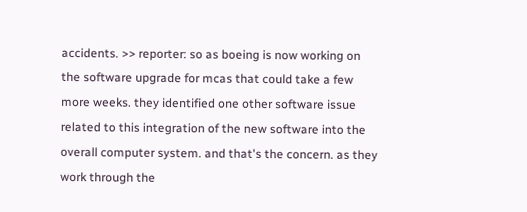accidents. >> reporter: so as boeing is now working on the software upgrade for mcas that could take a few more weeks. they identified one other software issue related to this integration of the new software into the overall computer system. and that's the concern. as they work through the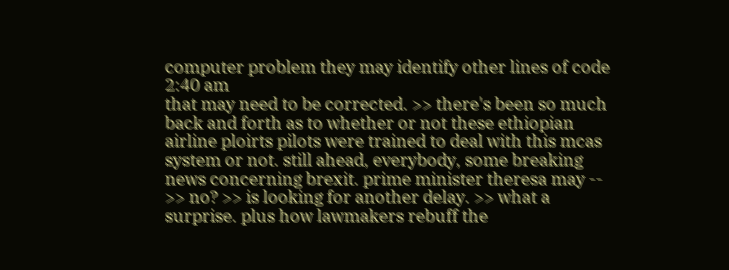computer problem they may identify other lines of code
2:40 am
that may need to be corrected. >> there's been so much back and forth as to whether or not these ethiopian airline ploirts pilots were trained to deal with this mcas system or not. still ahead, everybody, some breaking news concerning brexit. prime minister theresa may -- >> no? >> is looking for another delay. >> what a surprise. plus how lawmakers rebuff the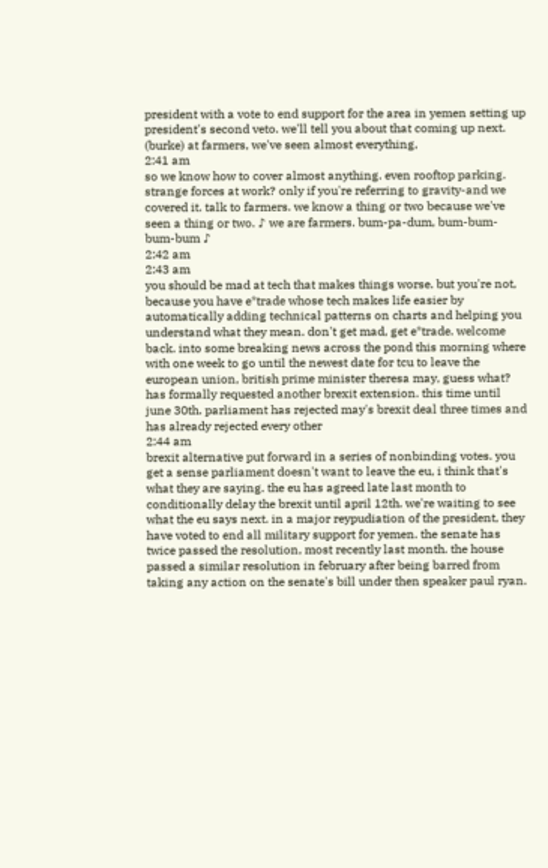president with a vote to end support for the area in yemen setting up president's second veto. we'll tell you about that coming up next. (burke) at farmers, we've seen almost everything,
2:41 am
so we know how to cover almost anything. even rooftop parking. strange forces at work? only if you're referring to gravity-and we covered it. talk to farmers. we know a thing or two because we've seen a thing or two. ♪ we are farmers. bum-pa-dum, bum-bum-bum-bum ♪
2:42 am
2:43 am
you should be mad at tech that makes things worse. but you're not, because you have e*trade whose tech makes life easier by automatically adding technical patterns on charts and helping you understand what they mean. don't get mad, get e*trade. welcome back. into some breaking news across the pond this morning where with one week to go until the newest date for tcu to leave the european union, british prime minister theresa may, guess what? has formally requested another brexit extension. this time until june 30th. parliament has rejected may's brexit deal three times and has already rejected every other
2:44 am
brexit alternative put forward in a series of nonbinding votes. you get a sense parliament doesn't want to leave the eu, i think that's what they are saying. the eu has agreed late last month to conditionally delay the brexit until april 12th. we're waiting to see what the eu says next. in a major reypudiation of the president, they have voted to end all military support for yemen. the senate has twice passed the resolution, most recently last month. the house passed a similar resolution in february after being barred from taking any action on the senate's bill under then speaker paul ryan.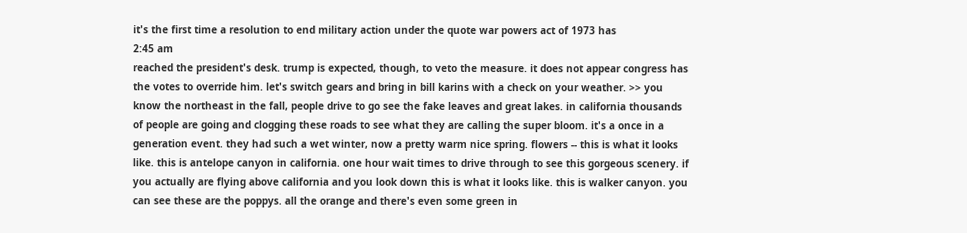it's the first time a resolution to end military action under the quote war powers act of 1973 has
2:45 am
reached the president's desk. trump is expected, though, to veto the measure. it does not appear congress has the votes to override him. let's switch gears and bring in bill karins with a check on your weather. >> you know the northeast in the fall, people drive to go see the fake leaves and great lakes. in california thousands of people are going and clogging these roads to see what they are calling the super bloom. it's a once in a generation event. they had such a wet winter, now a pretty warm nice spring. flowers -- this is what it looks like. this is antelope canyon in california. one hour wait times to drive through to see this gorgeous scenery. if you actually are flying above california and you look down this is what it looks like. this is walker canyon. you can see these are the poppys. all the orange and there's even some green in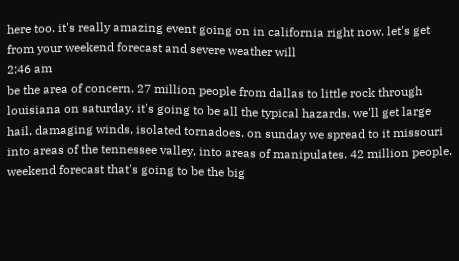here too. it's really amazing event going on in california right now. let's get from your weekend forecast and severe weather will
2:46 am
be the area of concern. 27 million people from dallas to little rock through louisiana on saturday. it's going to be all the typical hazards. we'll get large hail, damaging winds, isolated tornadoes. on sunday we spread to it missouri into areas of the tennessee valley, into areas of manipulates. 42 million people. weekend forecast that's going to be the big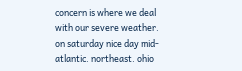concern is where we deal with our severe weather. on saturday nice day mid-atlantic. northeast. ohio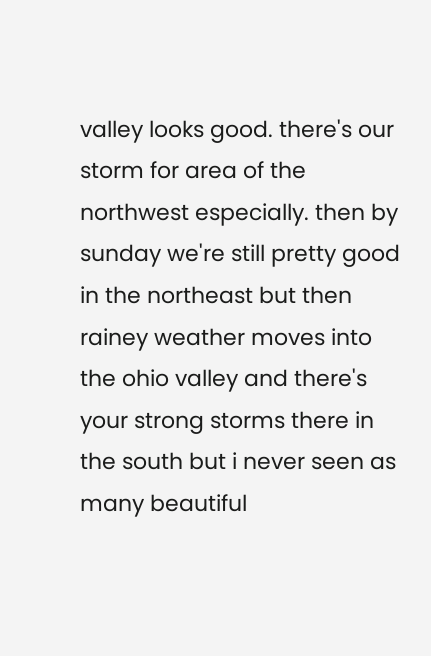valley looks good. there's our storm for area of the northwest especially. then by sunday we're still pretty good in the northeast but then rainey weather moves into the ohio valley and there's your strong storms there in the south but i never seen as many beautiful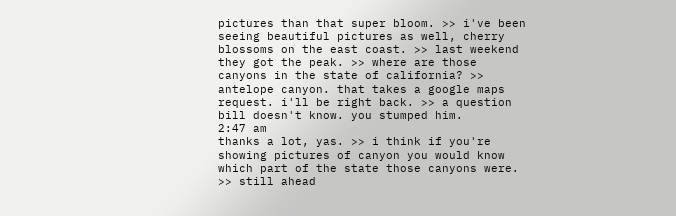pictures than that super bloom. >> i've been seeing beautiful pictures as well, cherry blossoms on the east coast. >> last weekend they got the peak. >> where are those canyons in the state of california? >> antelope canyon. that takes a google maps request. i'll be right back. >> a question bill doesn't know. you stumped him.
2:47 am
thanks a lot, yas. >> i think if you're showing pictures of canyon you would know which part of the state those canyons were. >> still ahead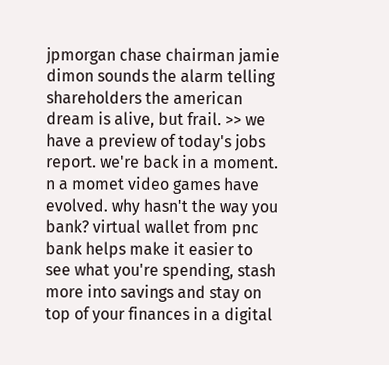jpmorgan chase chairman jamie dimon sounds the alarm telling shareholders the american dream is alive, but frail. >> we have a preview of today's jobs report. we're back in a moment. n a momet video games have evolved. why hasn't the way you bank? virtual wallet from pnc bank helps make it easier to see what you're spending, stash more into savings and stay on top of your finances in a digital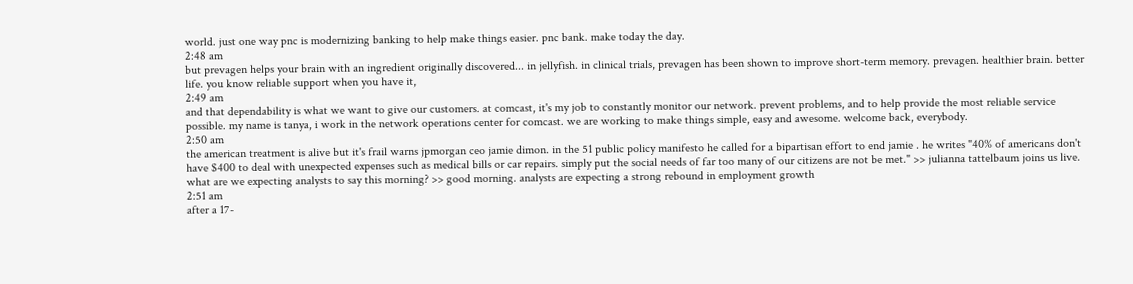world. just one way pnc is modernizing banking to help make things easier. pnc bank. make today the day.
2:48 am
but prevagen helps your brain with an ingredient originally discovered... in jellyfish. in clinical trials, prevagen has been shown to improve short-term memory. prevagen. healthier brain. better life. you know reliable support when you have it,
2:49 am
and that dependability is what we want to give our customers. at comcast, it's my job to constantly monitor our network. prevent problems, and to help provide the most reliable service possible. my name is tanya, i work in the network operations center for comcast. we are working to make things simple, easy and awesome. welcome back, everybody.
2:50 am
the american treatment is alive but it's frail warns jpmorgan ceo jamie dimon. in the 51 public policy manifesto he called for a bipartisan effort to end jamie . he writes "40% of americans don't have $400 to deal with unexpected expenses such as medical bills or car repairs. simply put the social needs of far too many of our citizens are not be met." >> julianna tattelbaum joins us live. what are we expecting analysts to say this morning? >> good morning. analysts are expecting a strong rebound in employment growth
2:51 am
after a 17-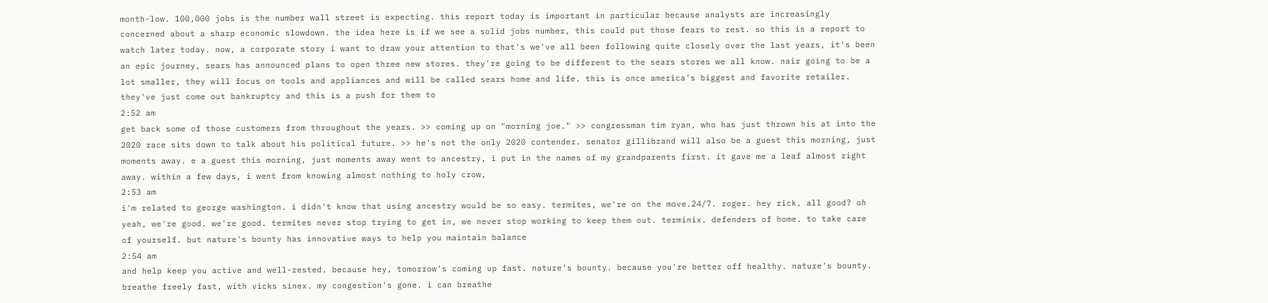month-low. 100,000 jobs is the number wall street is expecting. this report today is important in particular because analysts are increasingly concerned about a sharp economic slowdown. the idea here is if we see a solid jobs number, this could put those fears to rest. so this is a report to watch later today. now, a corporate story i want to draw your attention to that's we've all been following quite closely over the last years, it's been an epic journey, sears has announced plans to open three new stores. they're going to be different to the sears stores we all know. nair going to be a lot smaller, they will focus on tools and appliances and will be called sears home and life. this is once america's biggest and favorite retailer. they've just come out bankruptcy and this is a push for them to
2:52 am
get back some of those customers from throughout the years. >> coming up on "morning joe." >> congressman tim ryan, who has just thrown his at into the 2020 race sits down to talk about his political future. >> he's not the only 2020 contender. senator gillibrand will also be a guest this morning, just moments away. e a guest this morning, just moments away went to ancestry, i put in the names of my grandparents first. it gave me a leaf almost right away. within a few days, i went from knowing almost nothing to holy crow,
2:53 am
i'm related to george washington. i didn't know that using ancestry would be so easy. termites, we're on the move.24/7. roger. hey rick, all good? oh yeah, we're good. we're good. termites never stop trying to get in, we never stop working to keep them out. terminix. defenders of home. to take care of yourself. but nature's bounty has innovative ways to help you maintain balance
2:54 am
and help keep you active and well-rested. because hey, tomorrow's coming up fast. nature's bounty. because you're better off healthy. nature's bounty. breathe freely fast, with vicks sinex. my congestion's gone. i can breathe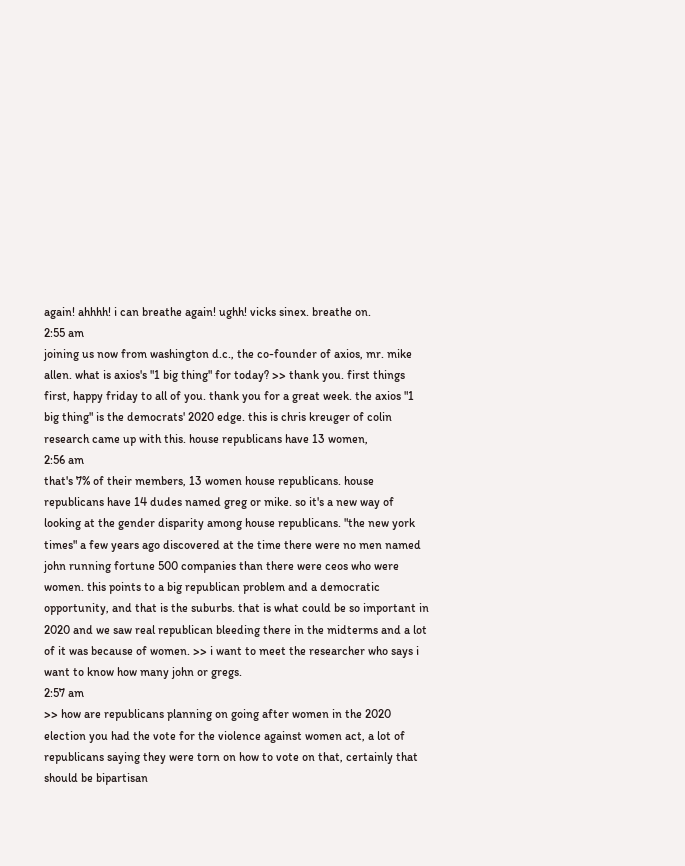again! ahhhh! i can breathe again! ughh! vicks sinex. breathe on.
2:55 am
joining us now from washington d.c., the co-founder of axios, mr. mike allen. what is axios's "1 big thing" for today? >> thank you. first things first, happy friday to all of you. thank you for a great week. the axios "1 big thing" is the democrats' 2020 edge. this is chris kreuger of colin research came up with this. house republicans have 13 women,
2:56 am
that's 7% of their members, 13 women house republicans. house republicans have 14 dudes named greg or mike. so it's a new way of looking at the gender disparity among house republicans. "the new york times" a few years ago discovered at the time there were no men named john running fortune 500 companies than there were ceos who were women. this points to a big republican problem and a democratic opportunity, and that is the suburbs. that is what could be so important in 2020 and we saw real republican bleeding there in the midterms and a lot of it was because of women. >> i want to meet the researcher who says i want to know how many john or gregs.
2:57 am
>> how are republicans planning on going after women in the 2020 election you had the vote for the violence against women act, a lot of republicans saying they were torn on how to vote on that, certainly that should be bipartisan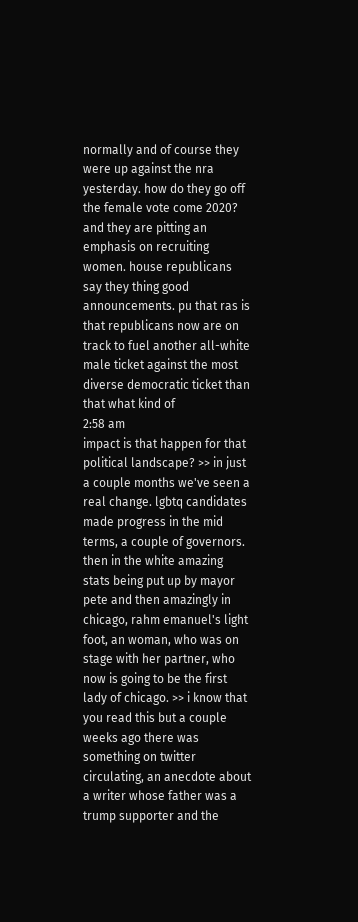normally and of course they were up against the nra yesterday. how do they go off the female vote come 2020? and they are pitting an emphasis on recruiting women. house republicans say they thing good announcements. pu that ras is that republicans now are on track to fuel another all-white male ticket against the most diverse democratic ticket than that what kind of
2:58 am
impact is that happen for that political landscape? >> in just a couple months we've seen a real change. lgbtq candidates made progress in the mid terms, a couple of governors. then in the white amazing stats being put up by mayor pete and then amazingly in chicago, rahm emanuel's light foot, an woman, who was on stage with her partner, who now is going to be the first lady of chicago. >> i know that you read this but a couple weeks ago there was something on twitter circulating, an anecdote about a writer whose father was a trump supporter and the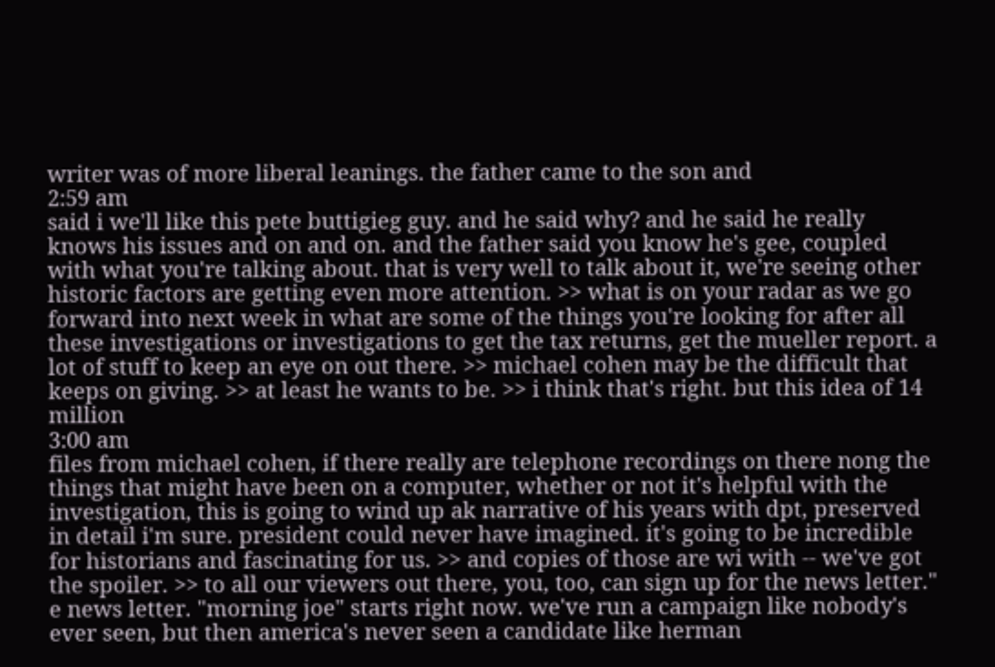writer was of more liberal leanings. the father came to the son and
2:59 am
said i we'll like this pete buttigieg guy. and he said why? and he said he really knows his issues and on and on. and the father said you know he's gee, coupled with what you're talking about. that is very well to talk about it, we're seeing other historic factors are getting even more attention. >> what is on your radar as we go forward into next week in what are some of the things you're looking for after all these investigations or investigations to get the tax returns, get the mueller report. a lot of stuff to keep an eye on out there. >> michael cohen may be the difficult that keeps on giving. >> at least he wants to be. >> i think that's right. but this idea of 14 million
3:00 am
files from michael cohen, if there really are telephone recordings on there nong the things that might have been on a computer, whether or not it's helpful with the investigation, this is going to wind up ak narrative of his years with dpt, preserved in detail i'm sure. president could never have imagined. it's going to be incredible for historians and fascinating for us. >> and copies of those are wi with -- we've got the spoiler. >> to all our viewers out there, you, too, can sign up for the news letter." e news letter. "morning joe" starts right now. we've run a campaign like nobody's ever seen, but then america's never seen a candidate like herman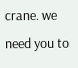crane. we need you to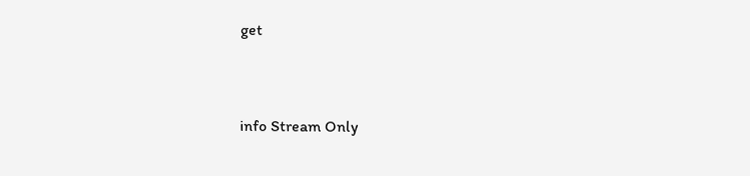get


info Stream Only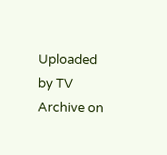Uploaded by TV Archive on